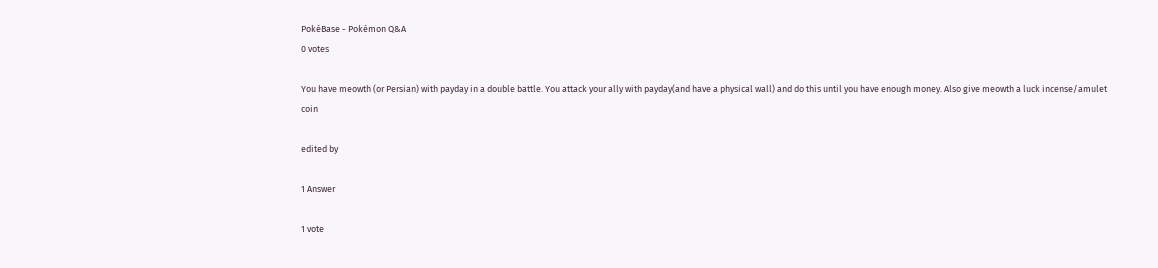PokéBase - Pokémon Q&A
0 votes

You have meowth (or Persian) with payday in a double battle. You attack your ally with payday(and have a physical wall) and do this until you have enough money. Also give meowth a luck incense/amulet coin

edited by

1 Answer

1 vote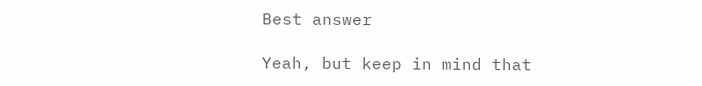Best answer

Yeah, but keep in mind that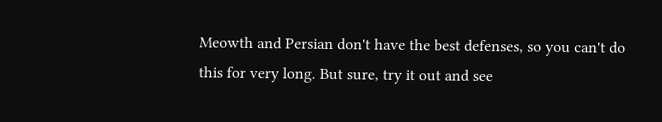Meowth and Persian don't have the best defenses, so you can't do this for very long. But sure, try it out and see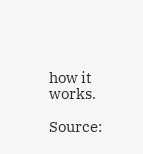how it works.

Source: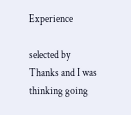Experience

selected by
Thanks and I was thinking going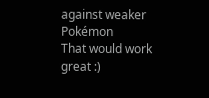against weaker Pokémon
That would work great :)